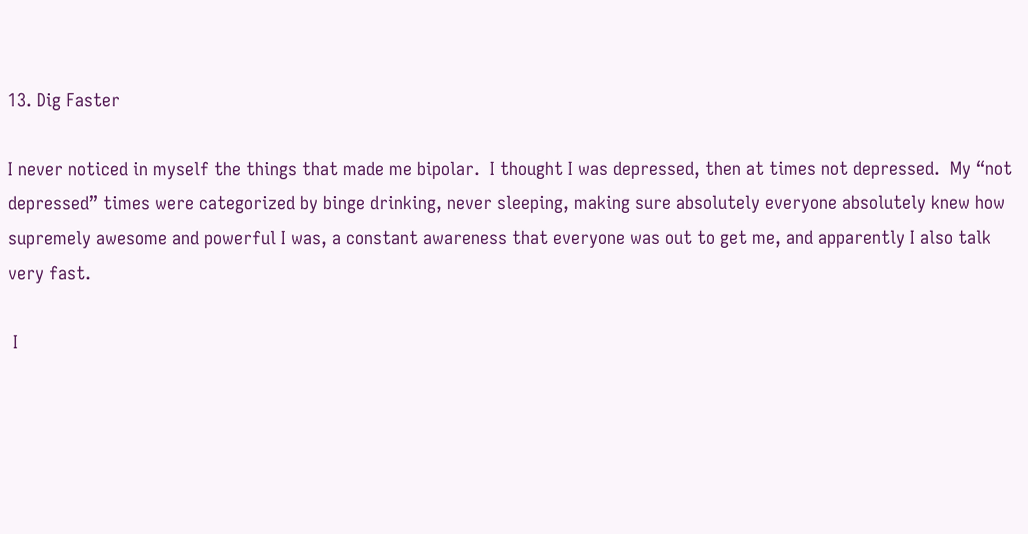13. Dig Faster

I never noticed in myself the things that made me bipolar.  I thought I was depressed, then at times not depressed.  My “not depressed” times were categorized by binge drinking, never sleeping, making sure absolutely everyone absolutely knew how supremely awesome and powerful I was, a constant awareness that everyone was out to get me, and apparently I also talk very fast.

 I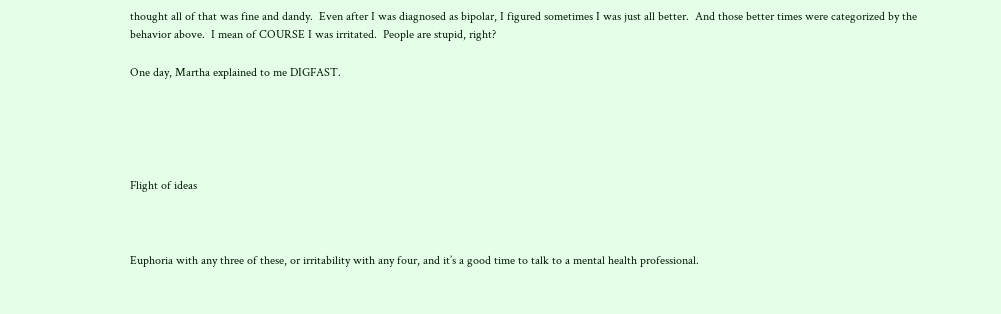thought all of that was fine and dandy.  Even after I was diagnosed as bipolar, I figured sometimes I was just all better.  And those better times were categorized by the behavior above.  I mean of COURSE I was irritated.  People are stupid, right?

One day, Martha explained to me DIGFAST.





Flight of ideas



Euphoria with any three of these, or irritability with any four, and it’s a good time to talk to a mental health professional.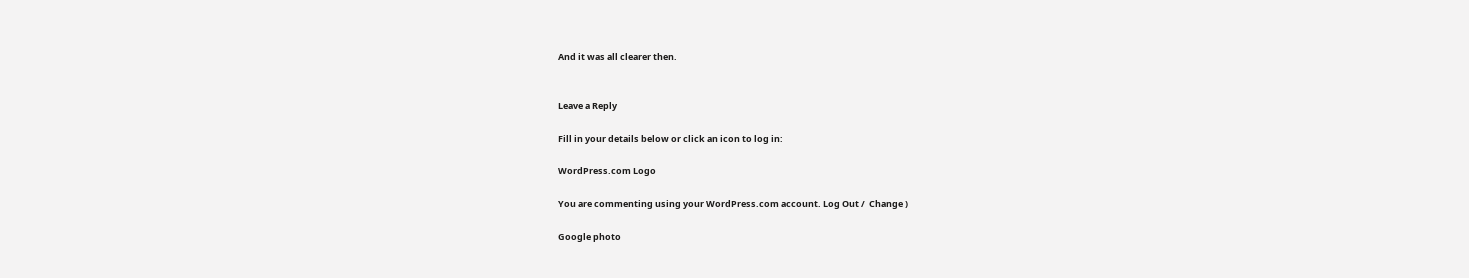And it was all clearer then.


Leave a Reply

Fill in your details below or click an icon to log in:

WordPress.com Logo

You are commenting using your WordPress.com account. Log Out /  Change )

Google photo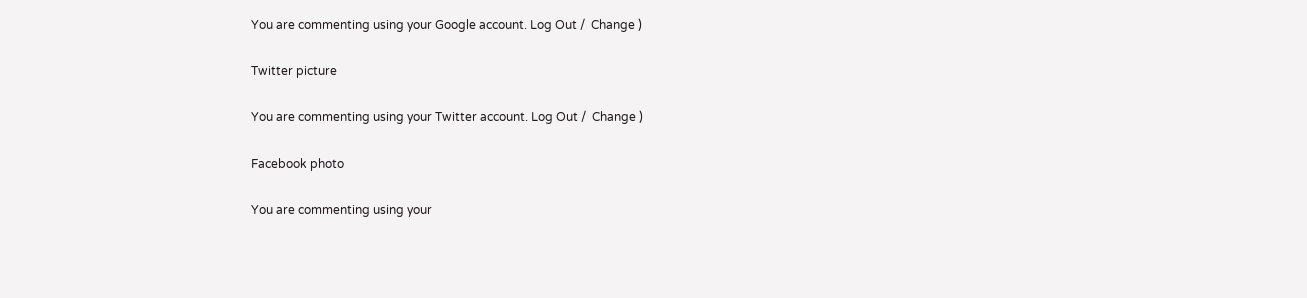You are commenting using your Google account. Log Out /  Change )

Twitter picture

You are commenting using your Twitter account. Log Out /  Change )

Facebook photo

You are commenting using your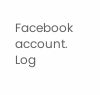Facebook account. Log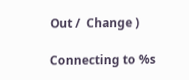Out /  Change )

Connecting to %s